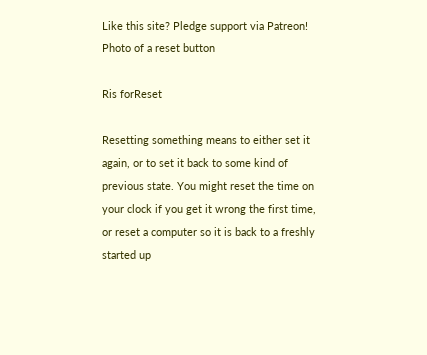Like this site? Pledge support via Patreon!
Photo of a reset button

Ris forReset

Resetting something means to either set it again, or to set it back to some kind of previous state. You might reset the time on your clock if you get it wrong the first time, or reset a computer so it is back to a freshly started up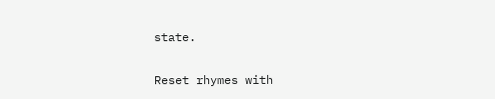state.

Reset rhymes with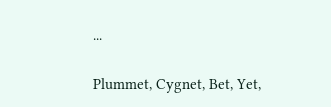...

Plummet, Cygnet, Bet, Yet,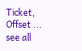Ticket, Offset ... see all